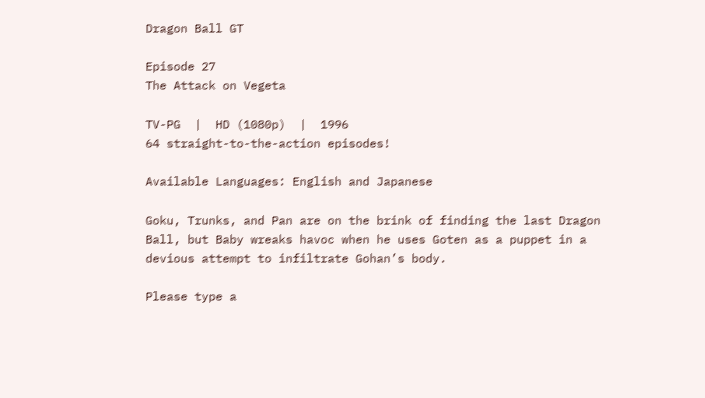Dragon Ball GT

Episode 27
The Attack on Vegeta

TV-PG  |  HD (1080p)  |  1996
64 straight-to-the-action episodes!

Available Languages: English and Japanese

Goku, Trunks, and Pan are on the brink of finding the last Dragon Ball, but Baby wreaks havoc when he uses Goten as a puppet in a devious attempt to infiltrate Gohan’s body.

Please type a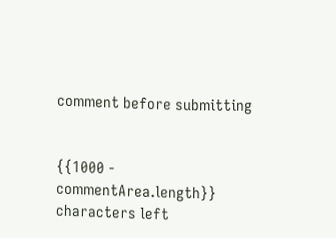comment before submitting


{{1000 - commentArea.length}} characters left